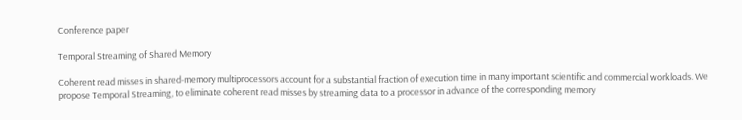Conference paper

Temporal Streaming of Shared Memory

Coherent read misses in shared-memory multiprocessors account for a substantial fraction of execution time in many important scientific and commercial workloads. We propose Temporal Streaming, to eliminate coherent read misses by streaming data to a processor in advance of the corresponding memory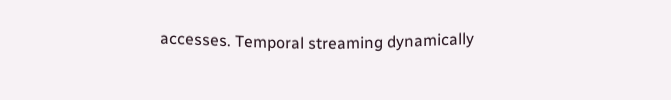accesses. Temporal streaming dynamically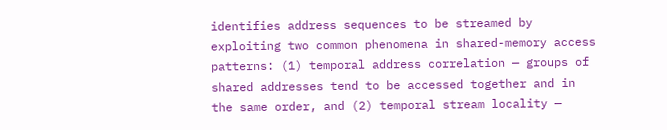identifies address sequences to be streamed by exploiting two common phenomena in shared-memory access patterns: (1) temporal address correlation — groups of shared addresses tend to be accessed together and in the same order, and (2) temporal stream locality —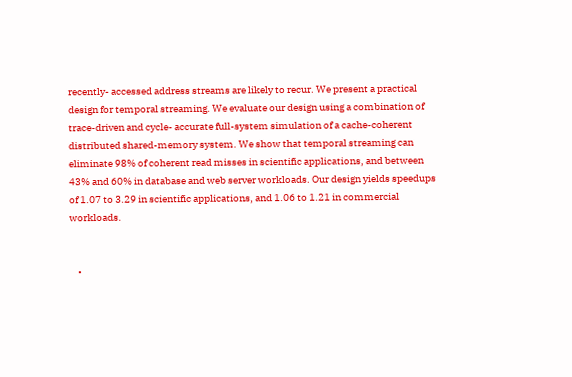recently- accessed address streams are likely to recur. We present a practical design for temporal streaming. We evaluate our design using a combination of trace-driven and cycle- accurate full-system simulation of a cache-coherent distributed shared-memory system. We show that temporal streaming can eliminate 98% of coherent read misses in scientific applications, and between 43% and 60% in database and web server workloads. Our design yields speedups of 1.07 to 3.29 in scientific applications, and 1.06 to 1.21 in commercial workloads.


    •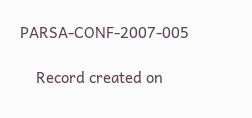PARSA-CONF-2007-005

    Record created on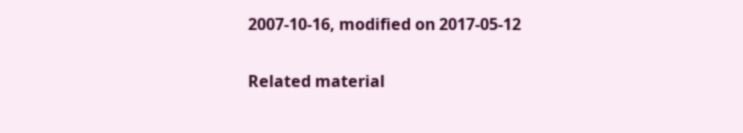2007-10-16, modified on 2017-05-12

Related material